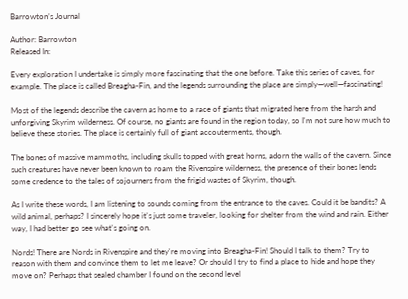Barrowton’s Journal

Author: Barrowton
Released In:

Every exploration I undertake is simply more fascinating that the one before. Take this series of caves, for example. The place is called Breagha-Fin, and the legends surrounding the place are simply—well—fascinating!

Most of the legends describe the cavern as home to a race of giants that migrated here from the harsh and unforgiving Skyrim wilderness. Of course, no giants are found in the region today, so I'm not sure how much to believe these stories. The place is certainly full of giant accouterments, though.

The bones of massive mammoths, including skulls topped with great horns, adorn the walls of the cavern. Since such creatures have never been known to roam the Rivenspire wilderness, the presence of their bones lends some credence to the tales of sojourners from the frigid wastes of Skyrim, though.

As I write these words, I am listening to sounds coming from the entrance to the caves. Could it be bandits? A wild animal, perhaps? I sincerely hope it's just some traveler, looking for shelter from the wind and rain. Either way, I had better go see what's going on.

Nords! There are Nords in Rivenspire and they're moving into Breagha-Fin! Should I talk to them? Try to reason with them and convince them to let me leave? Or should I try to find a place to hide and hope they move on? Perhaps that sealed chamber I found on the second level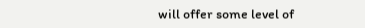will offer some level of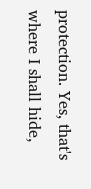protection. Yes, that's where I shall hide,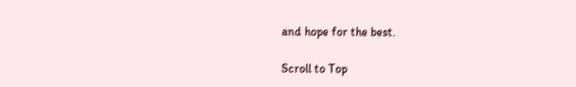and hope for the best.

Scroll to Top